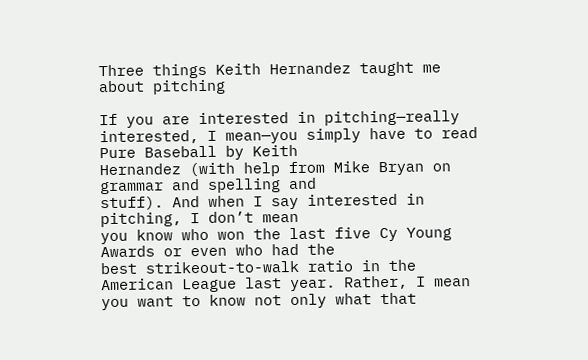Three things Keith Hernandez taught me about pitching

If you are interested in pitching—really interested, I mean—you simply have to read Pure Baseball by Keith
Hernandez (with help from Mike Bryan on grammar and spelling and
stuff). And when I say interested in pitching, I don’t mean
you know who won the last five Cy Young Awards or even who had the
best strikeout-to-walk ratio in the American League last year. Rather, I mean you want to know not only what that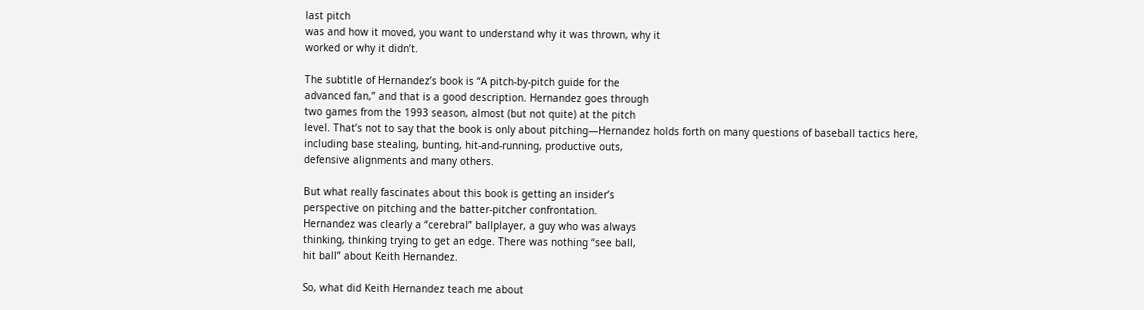last pitch
was and how it moved, you want to understand why it was thrown, why it
worked or why it didn’t.

The subtitle of Hernandez’s book is “A pitch-by-pitch guide for the
advanced fan,” and that is a good description. Hernandez goes through
two games from the 1993 season, almost (but not quite) at the pitch
level. That’s not to say that the book is only about pitching—Hernandez holds forth on many questions of baseball tactics here,
including base stealing, bunting, hit-and-running, productive outs,
defensive alignments and many others.

But what really fascinates about this book is getting an insider’s
perspective on pitching and the batter-pitcher confrontation.
Hernandez was clearly a “cerebral” ballplayer, a guy who was always
thinking, thinking trying to get an edge. There was nothing “see ball,
hit ball” about Keith Hernandez.

So, what did Keith Hernandez teach me about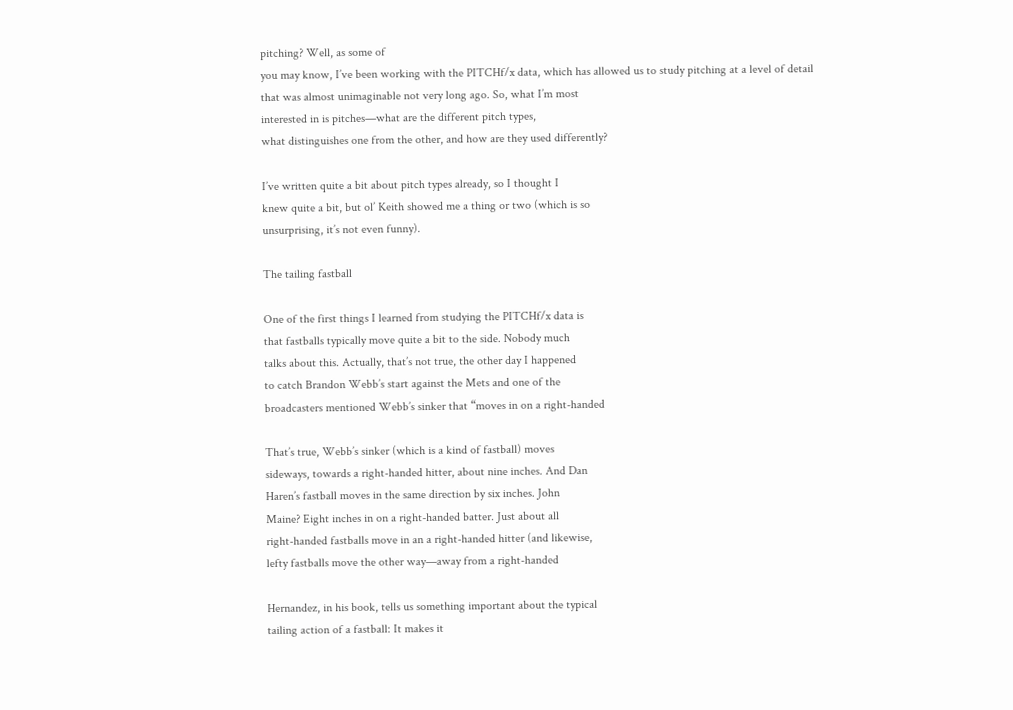pitching? Well, as some of
you may know, I’ve been working with the PITCHf/x data, which has allowed us to study pitching at a level of detail
that was almost unimaginable not very long ago. So, what I’m most
interested in is pitches—what are the different pitch types,
what distinguishes one from the other, and how are they used differently?

I’ve written quite a bit about pitch types already, so I thought I
knew quite a bit, but ol’ Keith showed me a thing or two (which is so
unsurprising, it’s not even funny).

The tailing fastball

One of the first things I learned from studying the PITCHf/x data is
that fastballs typically move quite a bit to the side. Nobody much
talks about this. Actually, that’s not true, the other day I happened
to catch Brandon Webb’s start against the Mets and one of the
broadcasters mentioned Webb’s sinker that “moves in on a right-handed

That’s true, Webb’s sinker (which is a kind of fastball) moves
sideways, towards a right-handed hitter, about nine inches. And Dan
Haren’s fastball moves in the same direction by six inches. John
Maine? Eight inches in on a right-handed batter. Just about all
right-handed fastballs move in an a right-handed hitter (and likewise,
lefty fastballs move the other way—away from a right-handed

Hernandez, in his book, tells us something important about the typical
tailing action of a fastball: It makes it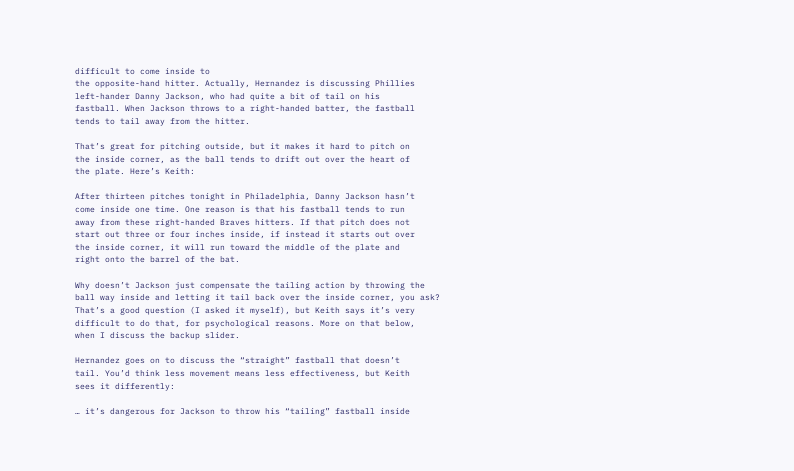difficult to come inside to
the opposite-hand hitter. Actually, Hernandez is discussing Phillies
left-hander Danny Jackson, who had quite a bit of tail on his
fastball. When Jackson throws to a right-handed batter, the fastball
tends to tail away from the hitter.

That’s great for pitching outside, but it makes it hard to pitch on
the inside corner, as the ball tends to drift out over the heart of
the plate. Here’s Keith:

After thirteen pitches tonight in Philadelphia, Danny Jackson hasn’t
come inside one time. One reason is that his fastball tends to run
away from these right-handed Braves hitters. If that pitch does not
start out three or four inches inside, if instead it starts out over
the inside corner, it will run toward the middle of the plate and
right onto the barrel of the bat.

Why doesn’t Jackson just compensate the tailing action by throwing the
ball way inside and letting it tail back over the inside corner, you ask?
That’s a good question (I asked it myself), but Keith says it’s very
difficult to do that, for psychological reasons. More on that below,
when I discuss the backup slider.

Hernandez goes on to discuss the “straight” fastball that doesn’t
tail. You’d think less movement means less effectiveness, but Keith
sees it differently:

… it’s dangerous for Jackson to throw his “tailing” fastball inside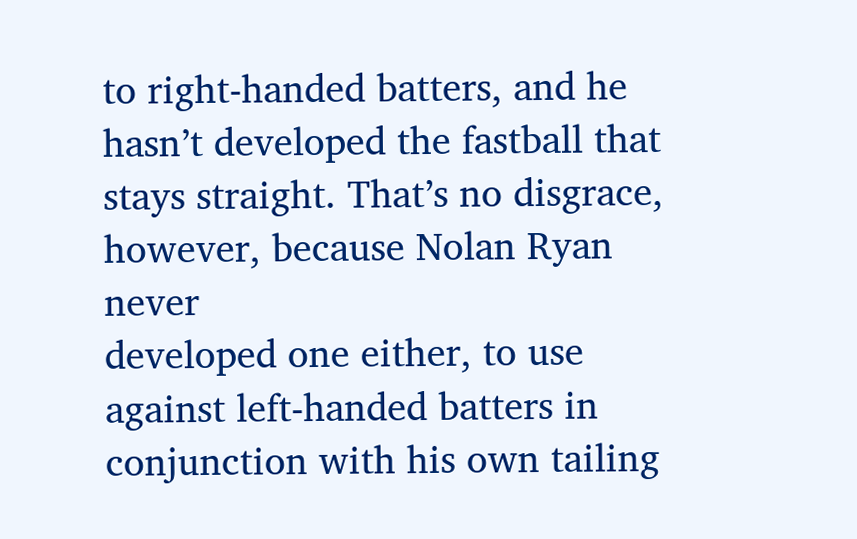to right-handed batters, and he hasn’t developed the fastball that
stays straight. That’s no disgrace, however, because Nolan Ryan never
developed one either, to use against left-handed batters in
conjunction with his own tailing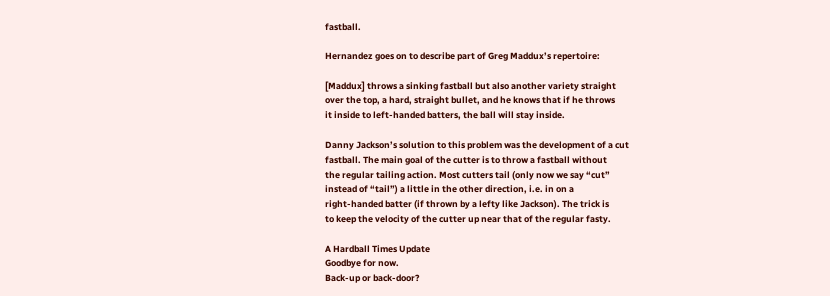fastball.

Hernandez goes on to describe part of Greg Maddux’s repertoire:

[Maddux] throws a sinking fastball but also another variety straight
over the top, a hard, straight bullet, and he knows that if he throws
it inside to left-handed batters, the ball will stay inside.

Danny Jackson’s solution to this problem was the development of a cut
fastball. The main goal of the cutter is to throw a fastball without
the regular tailing action. Most cutters tail (only now we say “cut”
instead of “tail”) a little in the other direction, i.e. in on a
right-handed batter (if thrown by a lefty like Jackson). The trick is
to keep the velocity of the cutter up near that of the regular fasty.

A Hardball Times Update
Goodbye for now.
Back-up or back-door?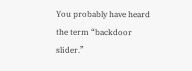You probably have heard the term “backdoor slider.”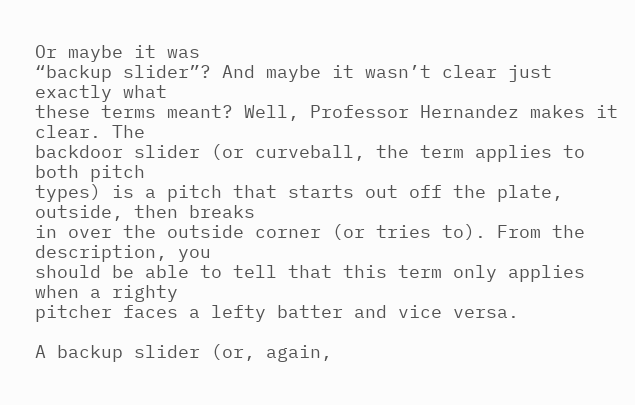Or maybe it was
“backup slider”? And maybe it wasn’t clear just exactly what
these terms meant? Well, Professor Hernandez makes it clear. The
backdoor slider (or curveball, the term applies to both pitch
types) is a pitch that starts out off the plate, outside, then breaks
in over the outside corner (or tries to). From the description, you
should be able to tell that this term only applies when a righty
pitcher faces a lefty batter and vice versa.

A backup slider (or, again,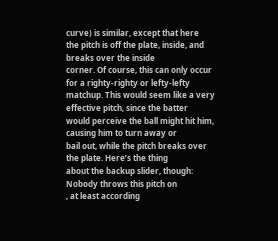curve) is similar, except that here
the pitch is off the plate, inside, and breaks over the inside
corner. Of course, this can only occur for a righty-righty or lefty-lefty matchup. This would seem like a very effective pitch, since the batter
would perceive the ball might hit him, causing him to turn away or
bail out, while the pitch breaks over the plate. Here’s the thing
about the backup slider, though: Nobody throws this pitch on
, at least according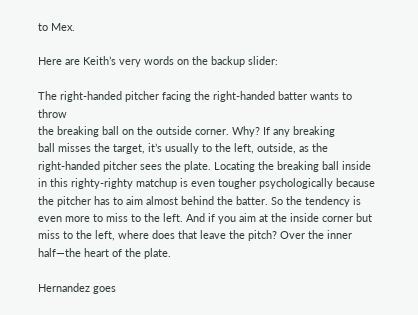to Mex.

Here are Keith’s very words on the backup slider:

The right-handed pitcher facing the right-handed batter wants to throw
the breaking ball on the outside corner. Why? If any breaking
ball misses the target, it’s usually to the left, outside, as the
right-handed pitcher sees the plate. Locating the breaking ball inside
in this righty-righty matchup is even tougher psychologically because
the pitcher has to aim almost behind the batter. So the tendency is
even more to miss to the left. And if you aim at the inside corner but
miss to the left, where does that leave the pitch? Over the inner half—the heart of the plate.

Hernandez goes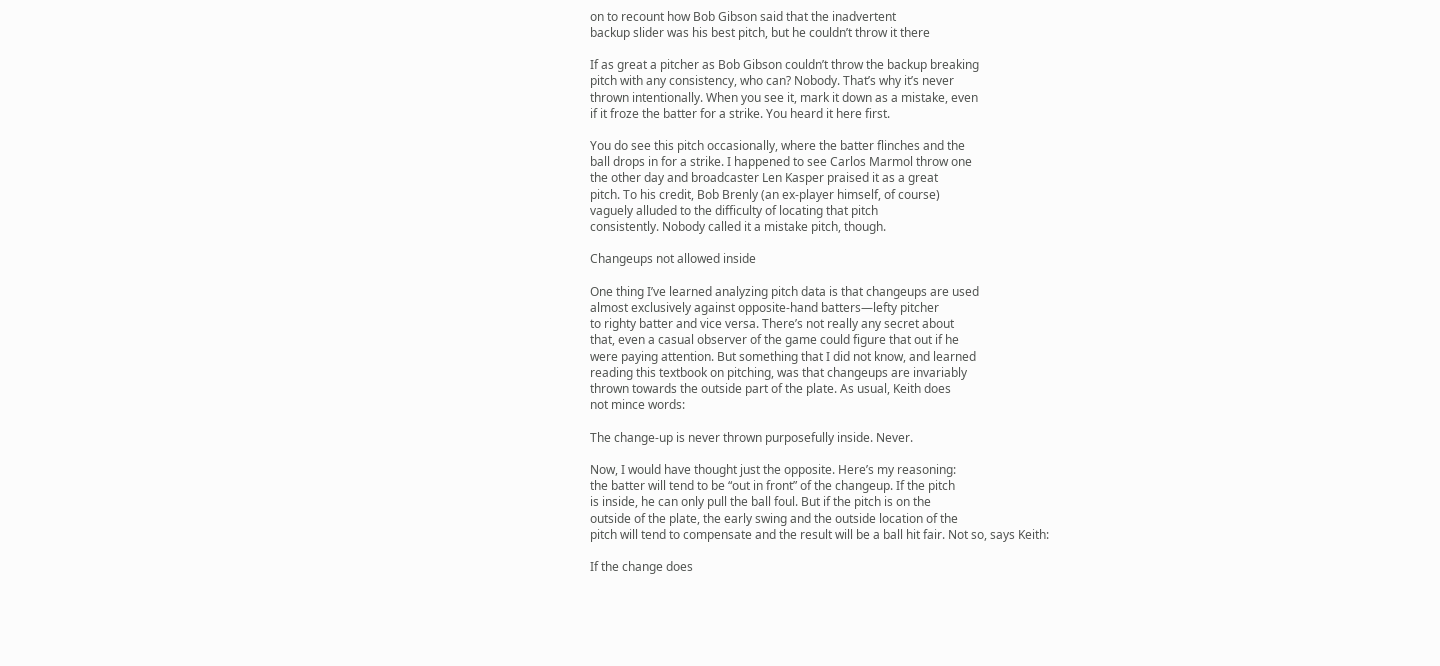on to recount how Bob Gibson said that the inadvertent
backup slider was his best pitch, but he couldn’t throw it there

If as great a pitcher as Bob Gibson couldn’t throw the backup breaking
pitch with any consistency, who can? Nobody. That’s why it’s never
thrown intentionally. When you see it, mark it down as a mistake, even
if it froze the batter for a strike. You heard it here first.

You do see this pitch occasionally, where the batter flinches and the
ball drops in for a strike. I happened to see Carlos Marmol throw one
the other day and broadcaster Len Kasper praised it as a great
pitch. To his credit, Bob Brenly (an ex-player himself, of course)
vaguely alluded to the difficulty of locating that pitch
consistently. Nobody called it a mistake pitch, though.

Changeups not allowed inside

One thing I’ve learned analyzing pitch data is that changeups are used
almost exclusively against opposite-hand batters—lefty pitcher
to righty batter and vice versa. There’s not really any secret about
that, even a casual observer of the game could figure that out if he
were paying attention. But something that I did not know, and learned
reading this textbook on pitching, was that changeups are invariably
thrown towards the outside part of the plate. As usual, Keith does
not mince words:

The change-up is never thrown purposefully inside. Never.

Now, I would have thought just the opposite. Here’s my reasoning:
the batter will tend to be “out in front” of the changeup. If the pitch
is inside, he can only pull the ball foul. But if the pitch is on the
outside of the plate, the early swing and the outside location of the
pitch will tend to compensate and the result will be a ball hit fair. Not so, says Keith:

If the change does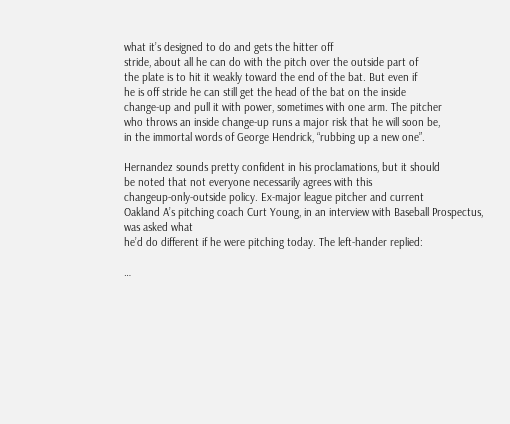what it’s designed to do and gets the hitter off
stride, about all he can do with the pitch over the outside part of
the plate is to hit it weakly toward the end of the bat. But even if
he is off stride he can still get the head of the bat on the inside
change-up and pull it with power, sometimes with one arm. The pitcher
who throws an inside change-up runs a major risk that he will soon be,
in the immortal words of George Hendrick, “rubbing up a new one”.

Hernandez sounds pretty confident in his proclamations, but it should
be noted that not everyone necessarily agrees with this
changeup-only-outside policy. Ex-major league pitcher and current
Oakland A’s pitching coach Curt Young, in an interview with Baseball Prospectus, was asked what
he’d do different if he were pitching today. The left-hander replied:

…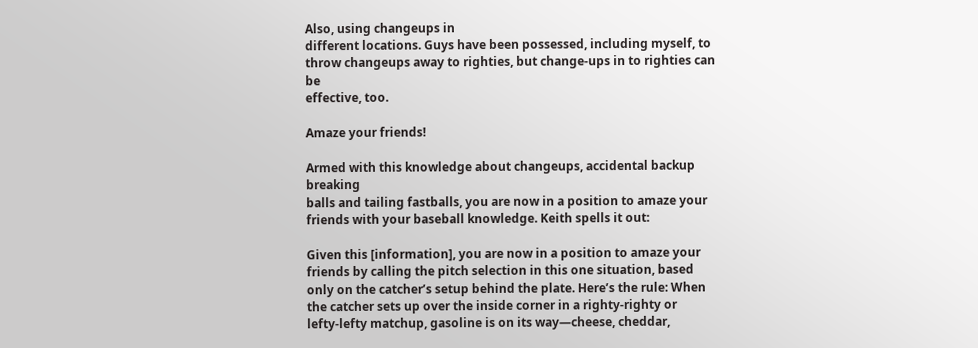Also, using changeups in
different locations. Guys have been possessed, including myself, to
throw changeups away to righties, but change-ups in to righties can be
effective, too.

Amaze your friends!

Armed with this knowledge about changeups, accidental backup breaking
balls and tailing fastballs, you are now in a position to amaze your
friends with your baseball knowledge. Keith spells it out:

Given this [information], you are now in a position to amaze your
friends by calling the pitch selection in this one situation, based
only on the catcher’s setup behind the plate. Here’s the rule: When
the catcher sets up over the inside corner in a righty-righty or
lefty-lefty matchup, gasoline is on its way—cheese, cheddar,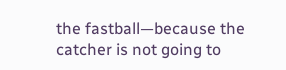the fastball—because the catcher is not going to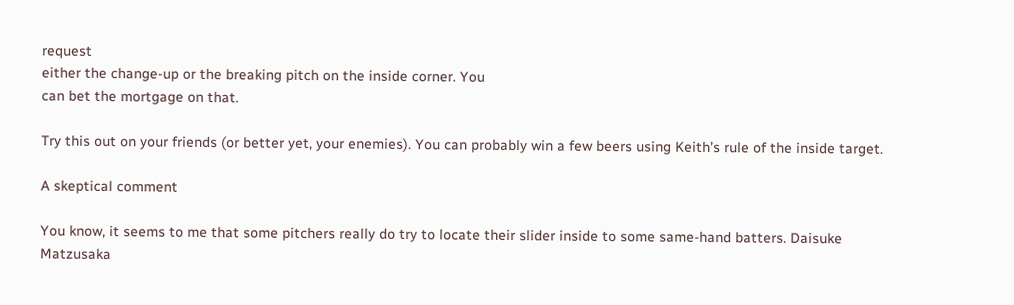request
either the change-up or the breaking pitch on the inside corner. You
can bet the mortgage on that.

Try this out on your friends (or better yet, your enemies). You can probably win a few beers using Keith’s rule of the inside target.

A skeptical comment

You know, it seems to me that some pitchers really do try to locate their slider inside to some same-hand batters. Daisuke Matzusaka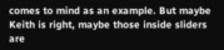comes to mind as an example. But maybe Keith is right, maybe those inside sliders are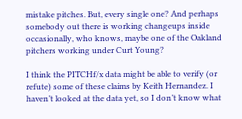mistake pitches. But, every single one? And perhaps somebody out there is working changeups inside occasionally, who knows, maybe one of the Oakland pitchers working under Curt Young?

I think the PITCHf/x data might be able to verify (or refute) some of these claims by Keith Hernandez. I haven’t looked at the data yet, so I don’t know what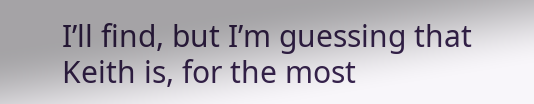I’ll find, but I’m guessing that Keith is, for the most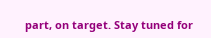part, on target. Stay tuned for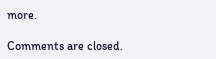more.

Comments are closed.